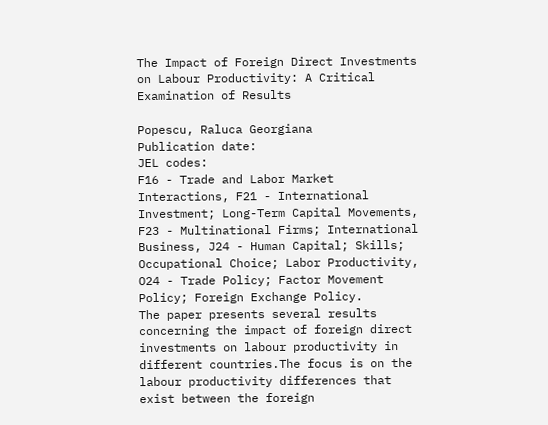The Impact of Foreign Direct Investments on Labour Productivity: A Critical Examination of Results

Popescu, Raluca Georgiana
Publication date:
JEL codes:
F16 - Trade and Labor Market Interactions, F21 - International Investment; Long-Term Capital Movements, F23 - Multinational Firms; International Business, J24 - Human Capital; Skills; Occupational Choice; Labor Productivity, O24 - Trade Policy; Factor Movement Policy; Foreign Exchange Policy.
The paper presents several results concerning the impact of foreign direct investments on labour productivity in different countries.The focus is on the labour productivity differences that exist between the foreign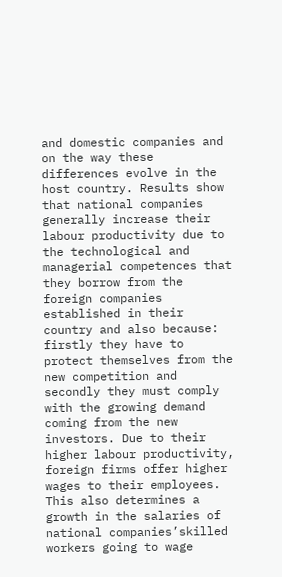and domestic companies and on the way these differences evolve in the host country. Results show that national companies generally increase their labour productivity due to the technological and managerial competences that they borrow from the foreign companies established in their country and also because: firstly they have to protect themselves from the new competition and secondly they must comply with the growing demand coming from the new investors. Due to their higher labour productivity, foreign firms offer higher wages to their employees. This also determines a growth in the salaries of national companies’skilled workers going to wage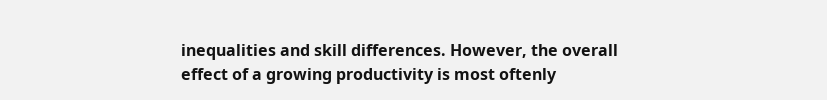inequalities and skill differences. However, the overall effect of a growing productivity is most oftenly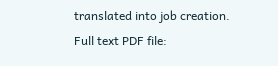translated into job creation.
Full text PDF file: